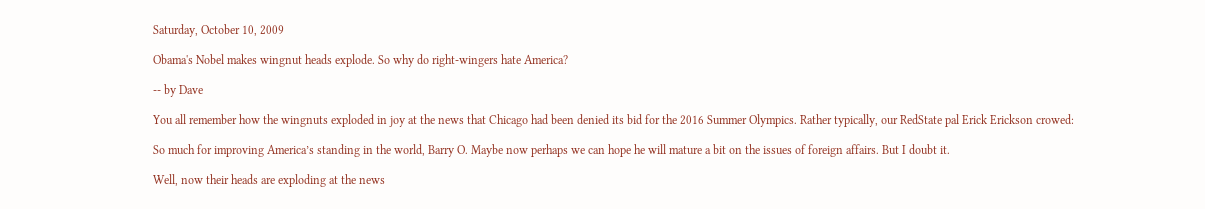Saturday, October 10, 2009

Obama's Nobel makes wingnut heads explode. So why do right-wingers hate America?

-- by Dave

You all remember how the wingnuts exploded in joy at the news that Chicago had been denied its bid for the 2016 Summer Olympics. Rather typically, our RedState pal Erick Erickson crowed:

So much for improving America’s standing in the world, Barry O. Maybe now perhaps we can hope he will mature a bit on the issues of foreign affairs. But I doubt it.

Well, now their heads are exploding at the news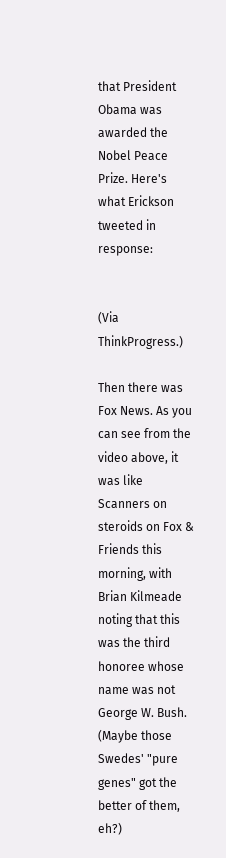that President Obama was awarded the Nobel Peace Prize. Here's what Erickson tweeted in response:


(Via ThinkProgress.)

Then there was Fox News. As you can see from the video above, it was like Scanners on steroids on Fox & Friends this morning, with Brian Kilmeade noting that this was the third honoree whose name was not George W. Bush. (Maybe those Swedes' "pure genes" got the better of them, eh?)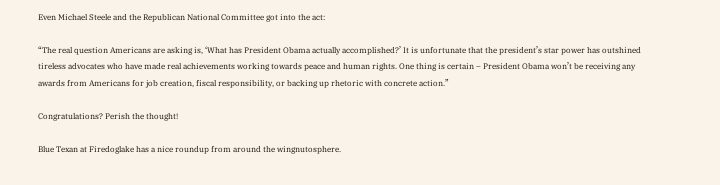Even Michael Steele and the Republican National Committee got into the act:

“The real question Americans are asking is, ‘What has President Obama actually accomplished?’ It is unfortunate that the president’s star power has outshined tireless advocates who have made real achievements working towards peace and human rights. One thing is certain – President Obama won’t be receiving any awards from Americans for job creation, fiscal responsibility, or backing up rhetoric with concrete action.”

Congratulations? Perish the thought!

Blue Texan at Firedoglake has a nice roundup from around the wingnutosphere.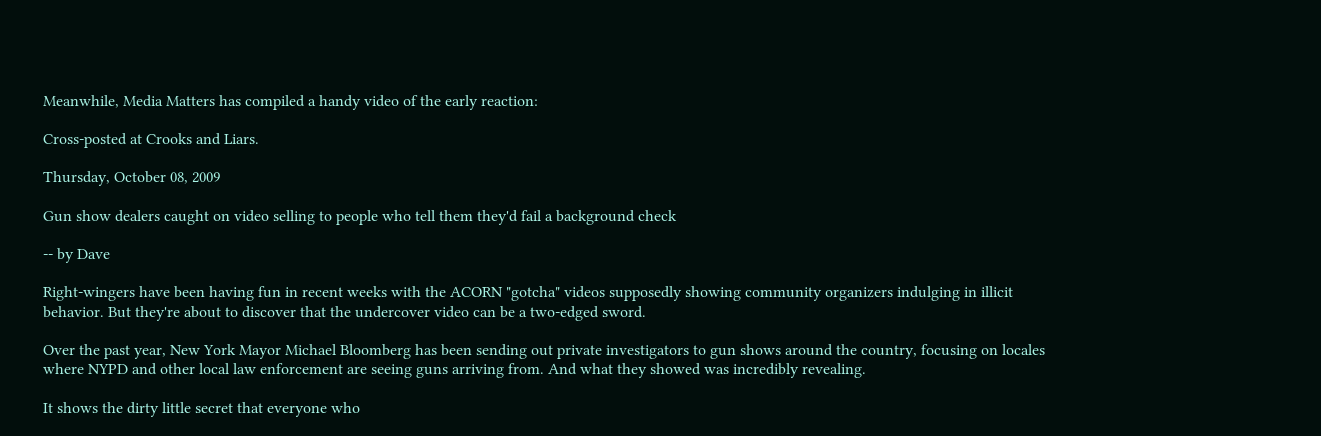Meanwhile, Media Matters has compiled a handy video of the early reaction:

Cross-posted at Crooks and Liars.

Thursday, October 08, 2009

Gun show dealers caught on video selling to people who tell them they'd fail a background check

-- by Dave

Right-wingers have been having fun in recent weeks with the ACORN "gotcha" videos supposedly showing community organizers indulging in illicit behavior. But they're about to discover that the undercover video can be a two-edged sword.

Over the past year, New York Mayor Michael Bloomberg has been sending out private investigators to gun shows around the country, focusing on locales where NYPD and other local law enforcement are seeing guns arriving from. And what they showed was incredibly revealing.

It shows the dirty little secret that everyone who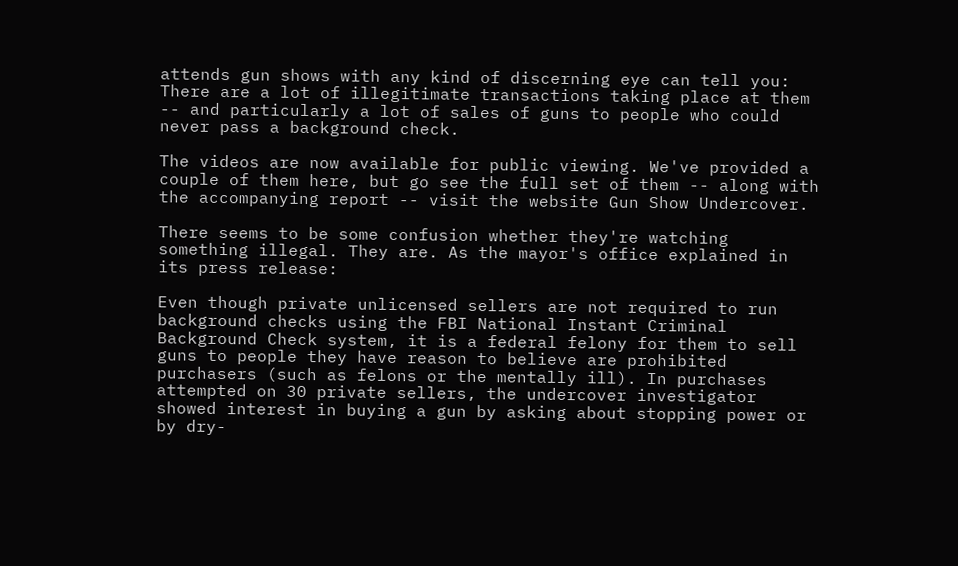attends gun shows with any kind of discerning eye can tell you: There are a lot of illegitimate transactions taking place at them -- and particularly a lot of sales of guns to people who could never pass a background check.

The videos are now available for public viewing. We've provided a couple of them here, but go see the full set of them -- along with the accompanying report -- visit the website Gun Show Undercover.

There seems to be some confusion whether they're watching something illegal. They are. As the mayor's office explained in its press release:

Even though private unlicensed sellers are not required to run background checks using the FBI National Instant Criminal Background Check system, it is a federal felony for them to sell guns to people they have reason to believe are prohibited purchasers (such as felons or the mentally ill). In purchases attempted on 30 private sellers, the undercover investigator showed interest in buying a gun by asking about stopping power or by dry-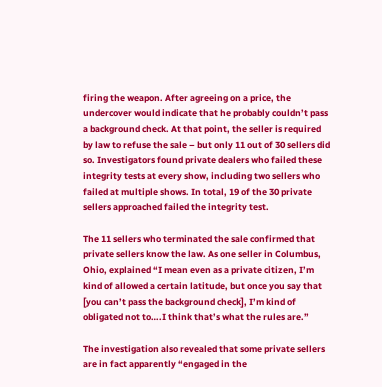firing the weapon. After agreeing on a price, the undercover would indicate that he probably couldn’t pass a background check. At that point, the seller is required by law to refuse the sale – but only 11 out of 30 sellers did so. Investigators found private dealers who failed these integrity tests at every show, including two sellers who failed at multiple shows. In total, 19 of the 30 private sellers approached failed the integrity test.

The 11 sellers who terminated the sale confirmed that private sellers know the law. As one seller in Columbus, Ohio, explained “I mean even as a private citizen, I’m kind of allowed a certain latitude, but once you say that [you can’t pass the background check], I’m kind of obligated not to….I think that’s what the rules are.”

The investigation also revealed that some private sellers are in fact apparently “engaged in the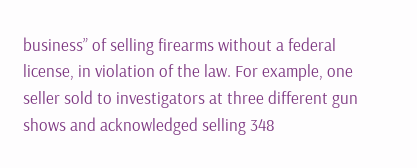business” of selling firearms without a federal license, in violation of the law. For example, one seller sold to investigators at three different gun shows and acknowledged selling 348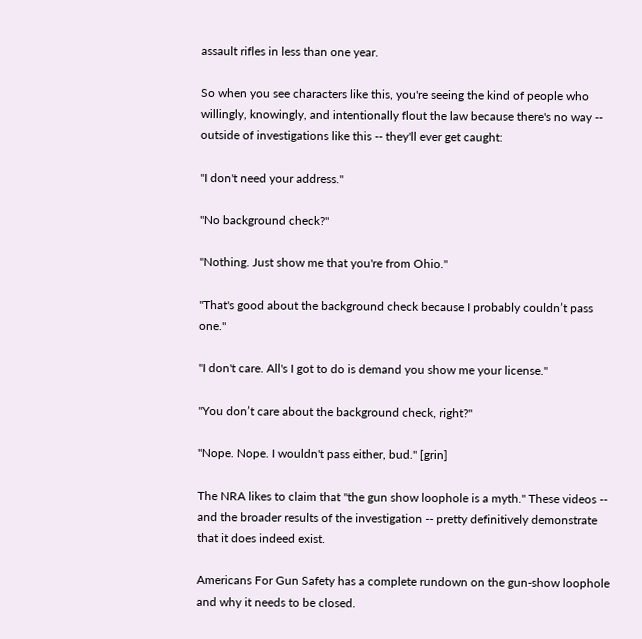assault rifles in less than one year.

So when you see characters like this, you're seeing the kind of people who willingly, knowingly, and intentionally flout the law because there's no way -- outside of investigations like this -- they'll ever get caught:

"I don't need your address."

"No background check?"

"Nothing. Just show me that you're from Ohio."

"That's good about the background check because I probably couldn’t pass one."

"I don't care. All's I got to do is demand you show me your license."

"You don’t care about the background check, right?"

"Nope. Nope. I wouldn't pass either, bud." [grin]

The NRA likes to claim that "the gun show loophole is a myth." These videos -- and the broader results of the investigation -- pretty definitively demonstrate that it does indeed exist.

Americans For Gun Safety has a complete rundown on the gun-show loophole and why it needs to be closed.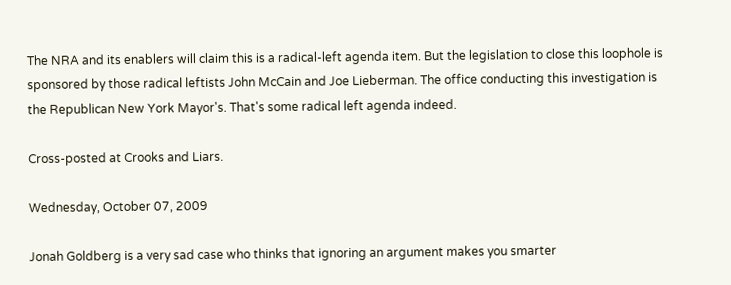The NRA and its enablers will claim this is a radical-left agenda item. But the legislation to close this loophole is sponsored by those radical leftists John McCain and Joe Lieberman. The office conducting this investigation is the Republican New York Mayor's. That's some radical left agenda indeed.

Cross-posted at Crooks and Liars.

Wednesday, October 07, 2009

Jonah Goldberg is a very sad case who thinks that ignoring an argument makes you smarter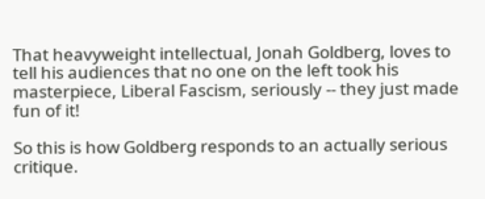That heavyweight intellectual, Jonah Goldberg, loves to tell his audiences that no one on the left took his masterpiece, Liberal Fascism, seriously -- they just made fun of it!

So this is how Goldberg responds to an actually serious critique.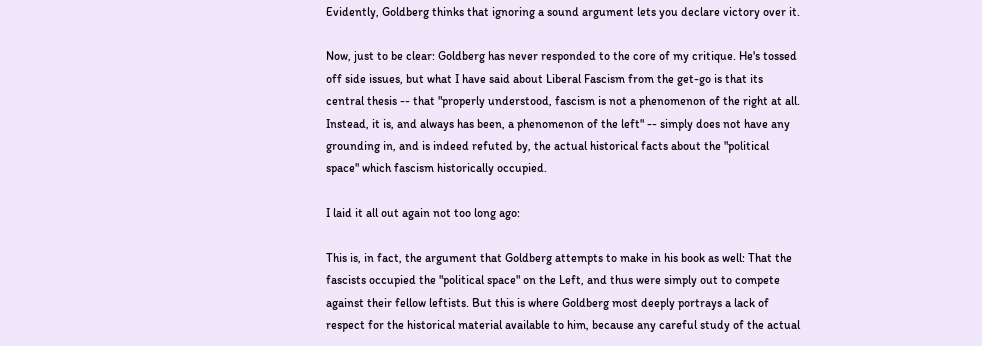Evidently, Goldberg thinks that ignoring a sound argument lets you declare victory over it.

Now, just to be clear: Goldberg has never responded to the core of my critique. He's tossed off side issues, but what I have said about Liberal Fascism from the get-go is that its central thesis -- that "properly understood, fascism is not a phenomenon of the right at all. Instead, it is, and always has been, a phenomenon of the left" -- simply does not have any grounding in, and is indeed refuted by, the actual historical facts about the "political space" which fascism historically occupied.

I laid it all out again not too long ago:

This is, in fact, the argument that Goldberg attempts to make in his book as well: That the fascists occupied the "political space" on the Left, and thus were simply out to compete against their fellow leftists. But this is where Goldberg most deeply portrays a lack of respect for the historical material available to him, because any careful study of the actual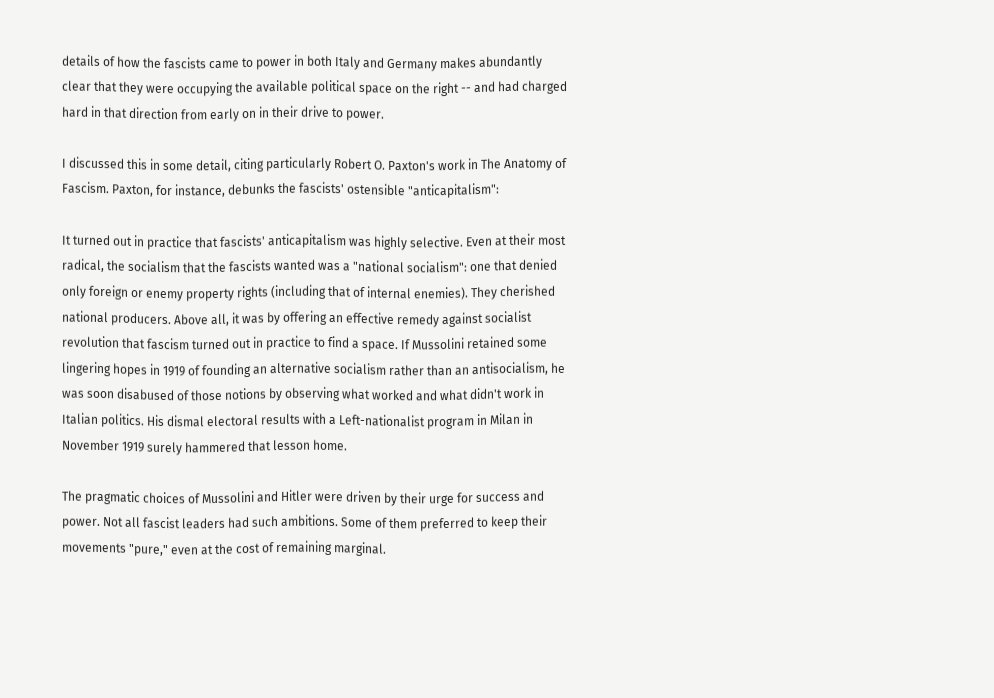details of how the fascists came to power in both Italy and Germany makes abundantly clear that they were occupying the available political space on the right -- and had charged hard in that direction from early on in their drive to power.

I discussed this in some detail, citing particularly Robert O. Paxton's work in The Anatomy of Fascism. Paxton, for instance, debunks the fascists' ostensible "anticapitalism":

It turned out in practice that fascists' anticapitalism was highly selective. Even at their most radical, the socialism that the fascists wanted was a "national socialism": one that denied only foreign or enemy property rights (including that of internal enemies). They cherished national producers. Above all, it was by offering an effective remedy against socialist revolution that fascism turned out in practice to find a space. If Mussolini retained some lingering hopes in 1919 of founding an alternative socialism rather than an antisocialism, he was soon disabused of those notions by observing what worked and what didn't work in Italian politics. His dismal electoral results with a Left-nationalist program in Milan in November 1919 surely hammered that lesson home.

The pragmatic choices of Mussolini and Hitler were driven by their urge for success and power. Not all fascist leaders had such ambitions. Some of them preferred to keep their movements "pure," even at the cost of remaining marginal.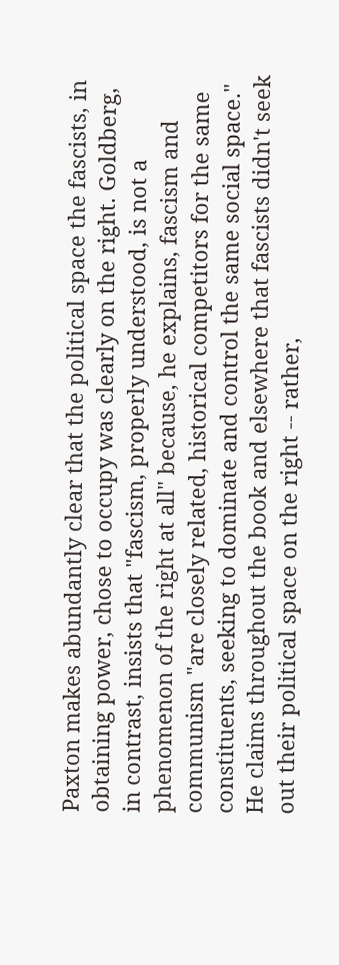Paxton makes abundantly clear that the political space the fascists, in obtaining power, chose to occupy was clearly on the right. Goldberg, in contrast, insists that "fascism, properly understood, is not a phenomenon of the right at all" because, he explains, fascism and communism "are closely related, historical competitors for the same constituents, seeking to dominate and control the same social space." He claims throughout the book and elsewhere that fascists didn't seek out their political space on the right -- rather,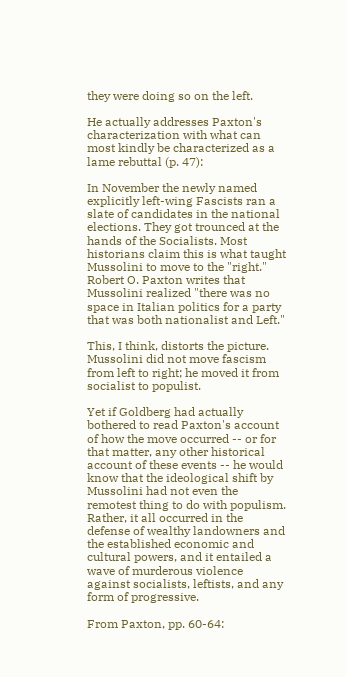they were doing so on the left.

He actually addresses Paxton's characterization with what can most kindly be characterized as a lame rebuttal (p. 47):

In November the newly named explicitly left-wing Fascists ran a slate of candidates in the national elections. They got trounced at the hands of the Socialists. Most historians claim this is what taught Mussolini to move to the "right." Robert O. Paxton writes that Mussolini realized "there was no space in Italian politics for a party that was both nationalist and Left."

This, I think, distorts the picture. Mussolini did not move fascism from left to right; he moved it from socialist to populist.

Yet if Goldberg had actually bothered to read Paxton's account of how the move occurred -- or for that matter, any other historical account of these events -- he would know that the ideological shift by Mussolini had not even the remotest thing to do with populism. Rather, it all occurred in the defense of wealthy landowners and the established economic and cultural powers, and it entailed a wave of murderous violence against socialists, leftists, and any form of progressive.

From Paxton, pp. 60-64: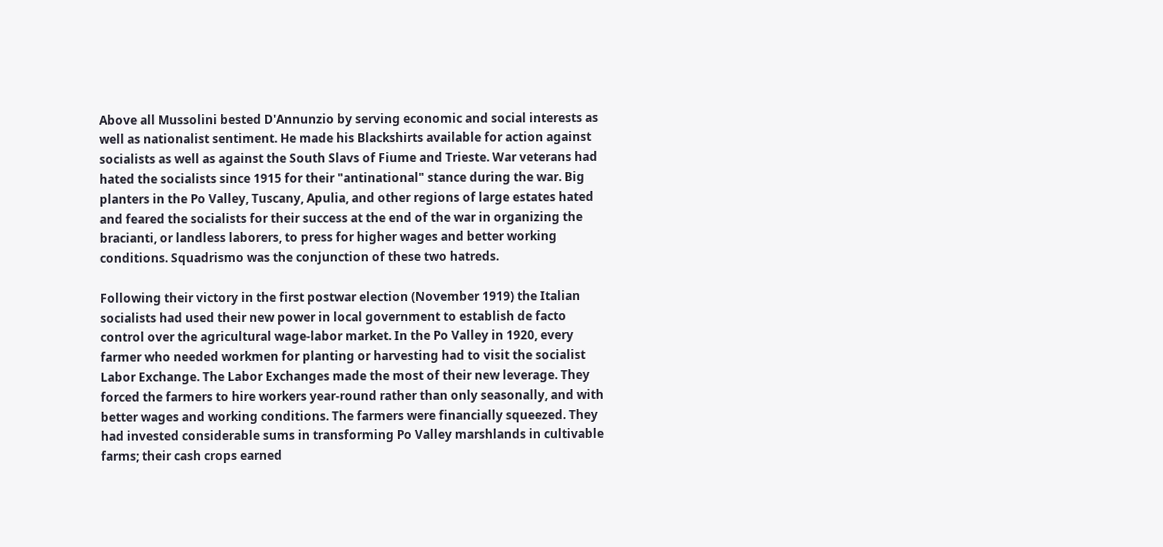Above all Mussolini bested D'Annunzio by serving economic and social interests as well as nationalist sentiment. He made his Blackshirts available for action against socialists as well as against the South Slavs of Fiume and Trieste. War veterans had hated the socialists since 1915 for their "antinational" stance during the war. Big planters in the Po Valley, Tuscany, Apulia, and other regions of large estates hated and feared the socialists for their success at the end of the war in organizing the bracianti, or landless laborers, to press for higher wages and better working conditions. Squadrismo was the conjunction of these two hatreds.

Following their victory in the first postwar election (November 1919) the Italian socialists had used their new power in local government to establish de facto control over the agricultural wage-labor market. In the Po Valley in 1920, every farmer who needed workmen for planting or harvesting had to visit the socialist Labor Exchange. The Labor Exchanges made the most of their new leverage. They forced the farmers to hire workers year-round rather than only seasonally, and with better wages and working conditions. The farmers were financially squeezed. They had invested considerable sums in transforming Po Valley marshlands in cultivable farms; their cash crops earned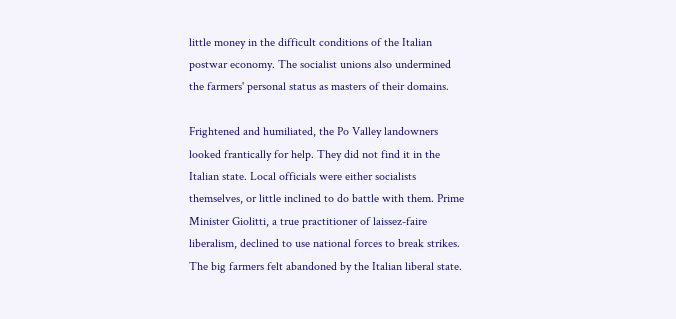little money in the difficult conditions of the Italian postwar economy. The socialist unions also undermined the farmers' personal status as masters of their domains.

Frightened and humiliated, the Po Valley landowners looked frantically for help. They did not find it in the Italian state. Local officials were either socialists themselves, or little inclined to do battle with them. Prime Minister Giolitti, a true practitioner of laissez-faire liberalism, declined to use national forces to break strikes. The big farmers felt abandoned by the Italian liberal state.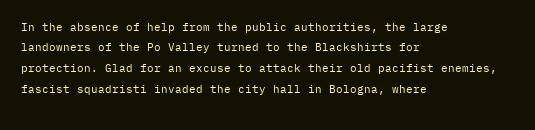In the absence of help from the public authorities, the large landowners of the Po Valley turned to the Blackshirts for protection. Glad for an excuse to attack their old pacifist enemies, fascist squadristi invaded the city hall in Bologna, where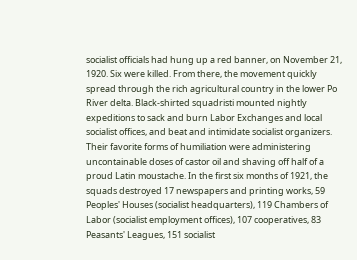socialist officials had hung up a red banner, on November 21, 1920. Six were killed. From there, the movement quickly spread through the rich agricultural country in the lower Po River delta. Black-shirted squadristi mounted nightly expeditions to sack and burn Labor Exchanges and local socialist offices, and beat and intimidate socialist organizers. Their favorite forms of humiliation were administering uncontainable doses of castor oil and shaving off half of a proud Latin moustache. In the first six months of 1921, the squads destroyed 17 newspapers and printing works, 59 Peoples' Houses (socialist headquarters), 119 Chambers of Labor (socialist employment offices), 107 cooperatives, 83 Peasants' Leagues, 151 socialist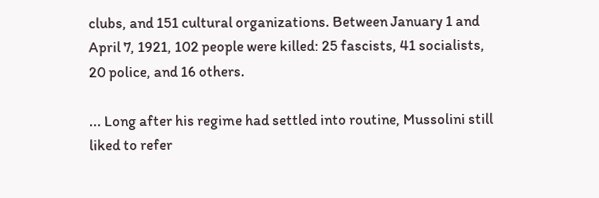clubs, and 151 cultural organizations. Between January 1 and April 7, 1921, 102 people were killed: 25 fascists, 41 socialists, 20 police, and 16 others.

... Long after his regime had settled into routine, Mussolini still liked to refer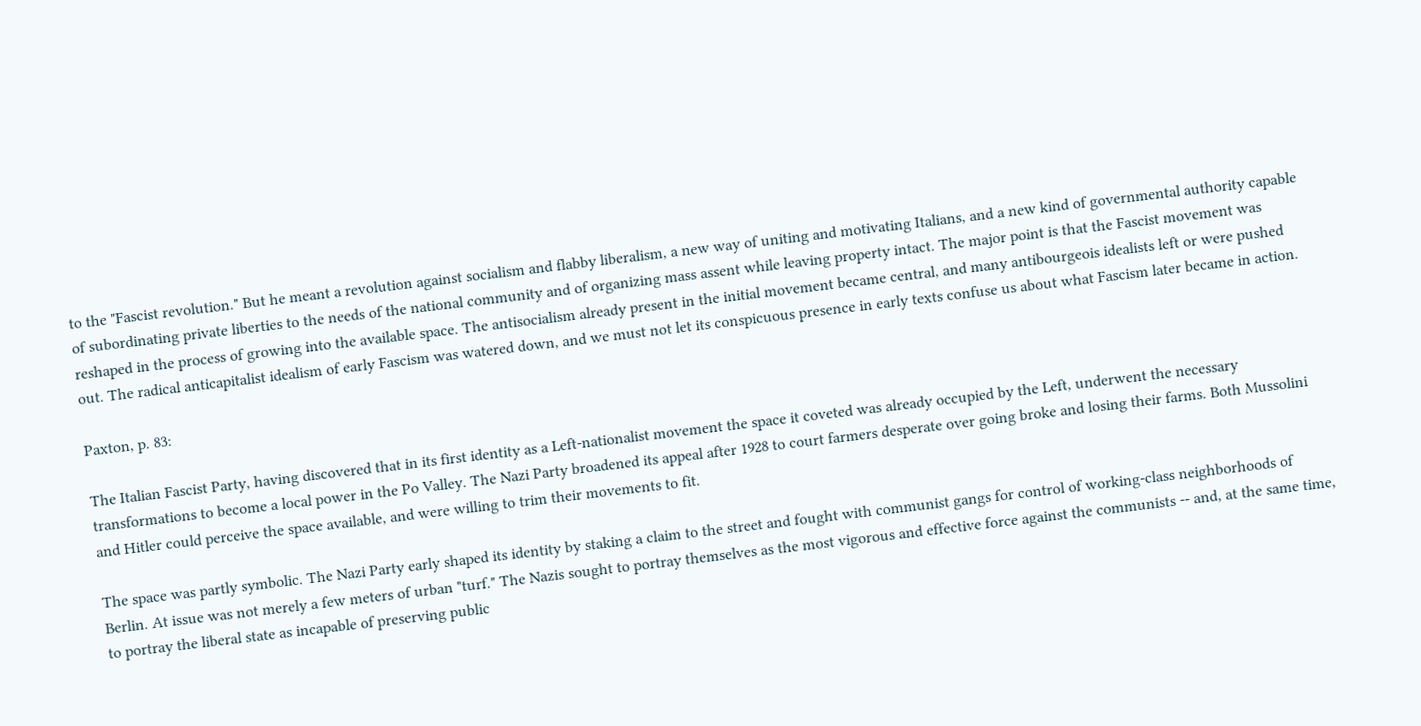to the "Fascist revolution." But he meant a revolution against socialism and flabby liberalism, a new way of uniting and motivating Italians, and a new kind of governmental authority capable of subordinating private liberties to the needs of the national community and of organizing mass assent while leaving property intact. The major point is that the Fascist movement was reshaped in the process of growing into the available space. The antisocialism already present in the initial movement became central, and many antibourgeois idealists left or were pushed out. The radical anticapitalist idealism of early Fascism was watered down, and we must not let its conspicuous presence in early texts confuse us about what Fascism later became in action.

Paxton, p. 83:

The Italian Fascist Party, having discovered that in its first identity as a Left-nationalist movement the space it coveted was already occupied by the Left, underwent the necessary transformations to become a local power in the Po Valley. The Nazi Party broadened its appeal after 1928 to court farmers desperate over going broke and losing their farms. Both Mussolini and Hitler could perceive the space available, and were willing to trim their movements to fit.

The space was partly symbolic. The Nazi Party early shaped its identity by staking a claim to the street and fought with communist gangs for control of working-class neighborhoods of Berlin. At issue was not merely a few meters of urban "turf." The Nazis sought to portray themselves as the most vigorous and effective force against the communists -- and, at the same time, to portray the liberal state as incapable of preserving public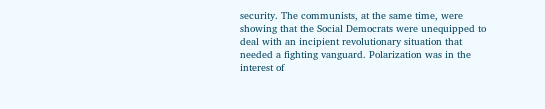security. The communists, at the same time, were showing that the Social Democrats were unequipped to deal with an incipient revolutionary situation that needed a fighting vanguard. Polarization was in the interest of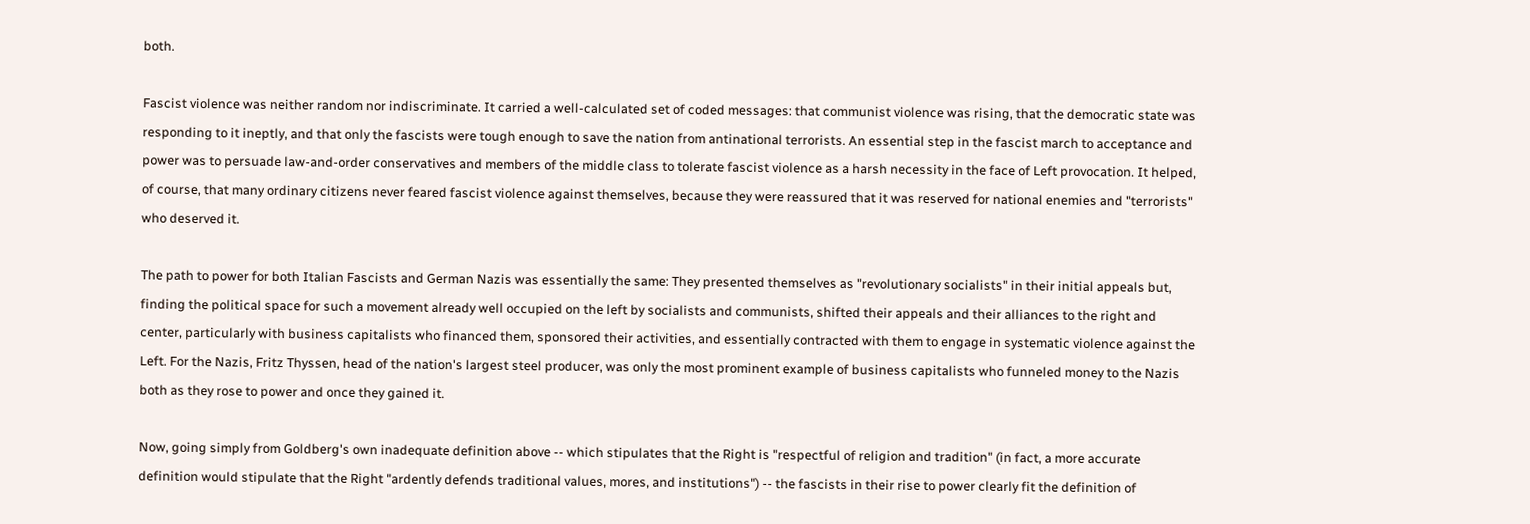both.

Fascist violence was neither random nor indiscriminate. It carried a well-calculated set of coded messages: that communist violence was rising, that the democratic state was responding to it ineptly, and that only the fascists were tough enough to save the nation from antinational terrorists. An essential step in the fascist march to acceptance and power was to persuade law-and-order conservatives and members of the middle class to tolerate fascist violence as a harsh necessity in the face of Left provocation. It helped, of course, that many ordinary citizens never feared fascist violence against themselves, because they were reassured that it was reserved for national enemies and "terrorists" who deserved it.

The path to power for both Italian Fascists and German Nazis was essentially the same: They presented themselves as "revolutionary socialists" in their initial appeals but, finding the political space for such a movement already well occupied on the left by socialists and communists, shifted their appeals and their alliances to the right and center, particularly with business capitalists who financed them, sponsored their activities, and essentially contracted with them to engage in systematic violence against the Left. For the Nazis, Fritz Thyssen, head of the nation's largest steel producer, was only the most prominent example of business capitalists who funneled money to the Nazis both as they rose to power and once they gained it.

Now, going simply from Goldberg's own inadequate definition above -- which stipulates that the Right is "respectful of religion and tradition" (in fact, a more accurate definition would stipulate that the Right "ardently defends traditional values, mores, and institutions") -- the fascists in their rise to power clearly fit the definition of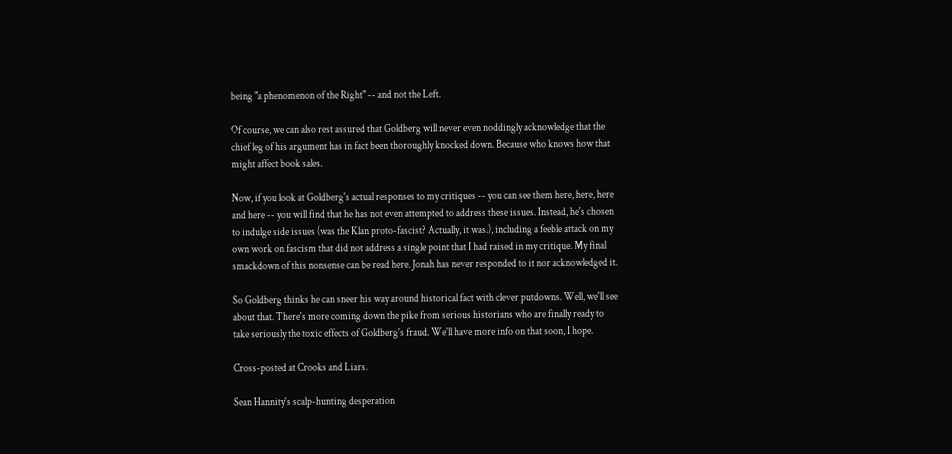being "a phenomenon of the Right" -- and not the Left.

Of course, we can also rest assured that Goldberg will never even noddingly acknowledge that the chief leg of his argument has in fact been thoroughly knocked down. Because who knows how that might affect book sales.

Now, if you look at Goldberg's actual responses to my critiques -- you can see them here, here, here and here -- you will find that he has not even attempted to address these issues. Instead, he's chosen to indulge side issues (was the Klan proto-fascist? Actually, it was.), including a feeble attack on my own work on fascism that did not address a single point that I had raised in my critique. My final smackdown of this nonsense can be read here. Jonah has never responded to it nor acknowledged it.

So Goldberg thinks he can sneer his way around historical fact with clever putdowns. Well, we'll see about that. There's more coming down the pike from serious historians who are finally ready to take seriously the toxic effects of Goldberg's fraud. We'll have more info on that soon, I hope.

Cross-posted at Crooks and Liars.

Sean Hannity's scalp-hunting desperation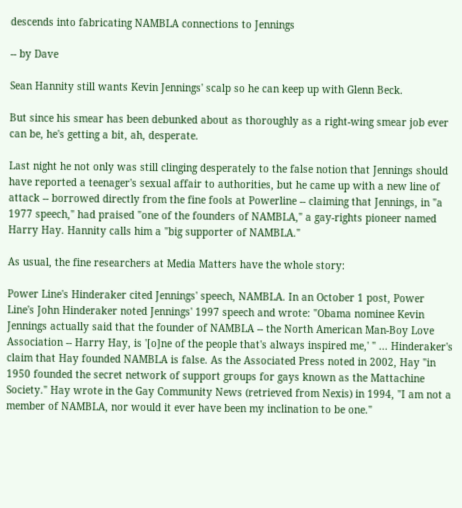descends into fabricating NAMBLA connections to Jennings

-- by Dave

Sean Hannity still wants Kevin Jennings' scalp so he can keep up with Glenn Beck.

But since his smear has been debunked about as thoroughly as a right-wing smear job ever can be, he's getting a bit, ah, desperate.

Last night he not only was still clinging desperately to the false notion that Jennings should have reported a teenager's sexual affair to authorities, but he came up with a new line of attack -- borrowed directly from the fine fools at Powerline -- claiming that Jennings, in "a 1977 speech," had praised "one of the founders of NAMBLA," a gay-rights pioneer named Harry Hay. Hannity calls him a "big supporter of NAMBLA."

As usual, the fine researchers at Media Matters have the whole story:

Power Line's Hinderaker cited Jennings' speech, NAMBLA. In an October 1 post, Power Line's John Hinderaker noted Jennings' 1997 speech and wrote: "Obama nominee Kevin Jennings actually said that the founder of NAMBLA -- the North American Man-Boy Love Association -- Harry Hay, is '[o]ne of the people that's always inspired me,' " ... Hinderaker's claim that Hay founded NAMBLA is false. As the Associated Press noted in 2002, Hay "in 1950 founded the secret network of support groups for gays known as the Mattachine Society." Hay wrote in the Gay Community News (retrieved from Nexis) in 1994, "I am not a member of NAMBLA, nor would it ever have been my inclination to be one."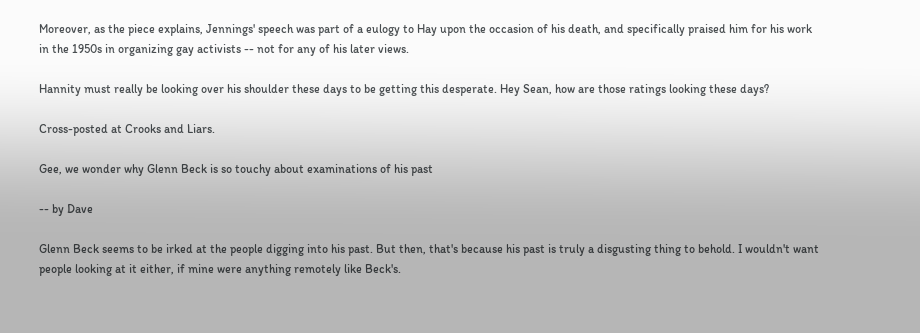Moreover, as the piece explains, Jennings' speech was part of a eulogy to Hay upon the occasion of his death, and specifically praised him for his work in the 1950s in organizing gay activists -- not for any of his later views.

Hannity must really be looking over his shoulder these days to be getting this desperate. Hey Sean, how are those ratings looking these days?

Cross-posted at Crooks and Liars.

Gee, we wonder why Glenn Beck is so touchy about examinations of his past

-- by Dave

Glenn Beck seems to be irked at the people digging into his past. But then, that's because his past is truly a disgusting thing to behold. I wouldn't want people looking at it either, if mine were anything remotely like Beck's.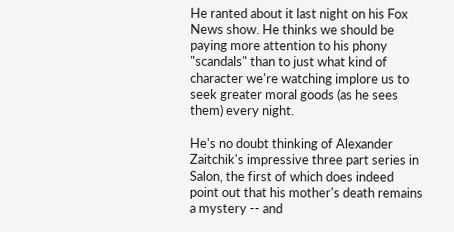He ranted about it last night on his Fox News show. He thinks we should be paying more attention to his phony "scandals" than to just what kind of character we're watching implore us to seek greater moral goods (as he sees them) every night.

He's no doubt thinking of Alexander Zaitchik's impressive three part series in Salon, the first of which does indeed point out that his mother's death remains a mystery -- and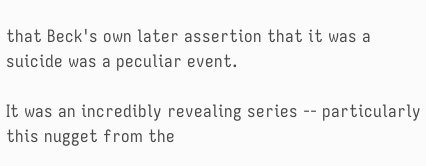that Beck's own later assertion that it was a suicide was a peculiar event.

It was an incredibly revealing series -- particularly this nugget from the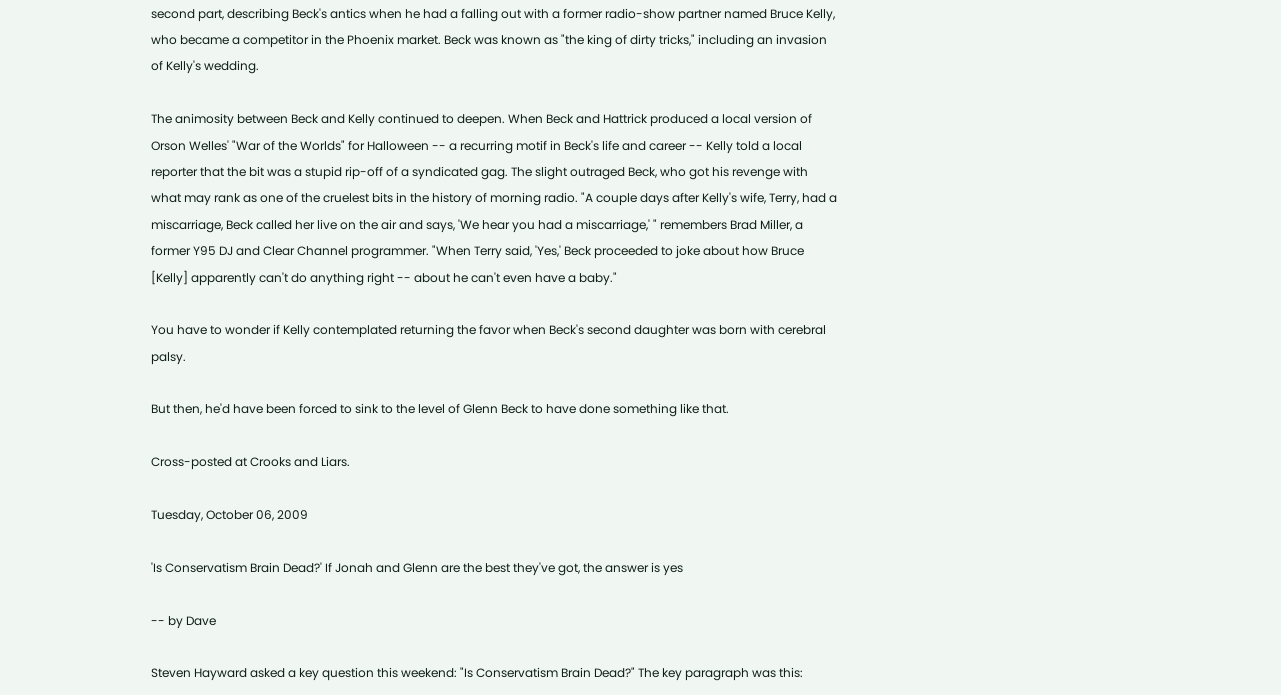second part, describing Beck's antics when he had a falling out with a former radio-show partner named Bruce Kelly, who became a competitor in the Phoenix market. Beck was known as "the king of dirty tricks," including an invasion of Kelly's wedding.

The animosity between Beck and Kelly continued to deepen. When Beck and Hattrick produced a local version of Orson Welles' "War of the Worlds" for Halloween -- a recurring motif in Beck's life and career -- Kelly told a local reporter that the bit was a stupid rip-off of a syndicated gag. The slight outraged Beck, who got his revenge with what may rank as one of the cruelest bits in the history of morning radio. "A couple days after Kelly's wife, Terry, had a miscarriage, Beck called her live on the air and says, 'We hear you had a miscarriage,' " remembers Brad Miller, a former Y95 DJ and Clear Channel programmer. "When Terry said, 'Yes,' Beck proceeded to joke about how Bruce [Kelly] apparently can't do anything right -- about he can't even have a baby."

You have to wonder if Kelly contemplated returning the favor when Beck's second daughter was born with cerebral palsy.

But then, he'd have been forced to sink to the level of Glenn Beck to have done something like that.

Cross-posted at Crooks and Liars.

Tuesday, October 06, 2009

'Is Conservatism Brain Dead?' If Jonah and Glenn are the best they've got, the answer is yes

-- by Dave

Steven Hayward asked a key question this weekend: "Is Conservatism Brain Dead?" The key paragraph was this: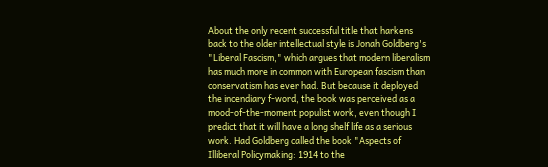About the only recent successful title that harkens back to the older intellectual style is Jonah Goldberg's "Liberal Fascism," which argues that modern liberalism has much more in common with European fascism than conservatism has ever had. But because it deployed the incendiary f-word, the book was perceived as a mood-of-the-moment populist work, even though I predict that it will have a long shelf life as a serious work. Had Goldberg called the book "Aspects of Illiberal Policymaking: 1914 to the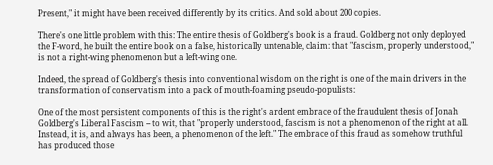Present," it might have been received differently by its critics. And sold about 200 copies.

There's one little problem with this: The entire thesis of Goldberg's book is a fraud. Goldberg not only deployed the F-word, he built the entire book on a false, historically untenable, claim: that "fascism, properly understood," is not a right-wing phenomenon but a left-wing one.

Indeed, the spread of Goldberg's thesis into conventional wisdom on the right is one of the main drivers in the transformation of conservatism into a pack of mouth-foaming pseudo-populists:

One of the most persistent components of this is the right's ardent embrace of the fraudulent thesis of Jonah Goldberg's Liberal Fascism -- to wit, that "properly understood, fascism is not a phenomenon of the right at all. Instead, it is, and always has been, a phenomenon of the left." The embrace of this fraud as somehow truthful has produced those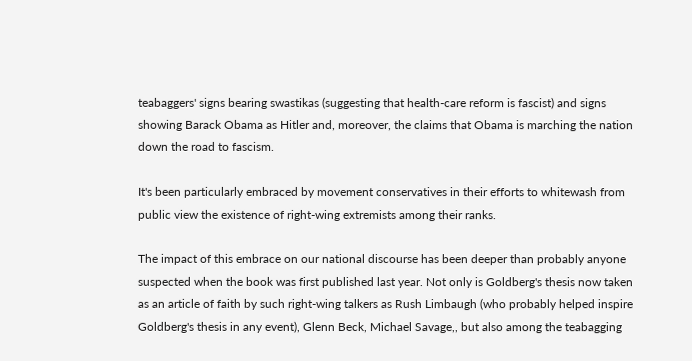teabaggers' signs bearing swastikas (suggesting that health-care reform is fascist) and signs showing Barack Obama as Hitler and, moreover, the claims that Obama is marching the nation down the road to fascism.

It's been particularly embraced by movement conservatives in their efforts to whitewash from public view the existence of right-wing extremists among their ranks.

The impact of this embrace on our national discourse has been deeper than probably anyone suspected when the book was first published last year. Not only is Goldberg's thesis now taken as an article of faith by such right-wing talkers as Rush Limbaugh (who probably helped inspire Goldberg's thesis in any event), Glenn Beck, Michael Savage,, but also among the teabagging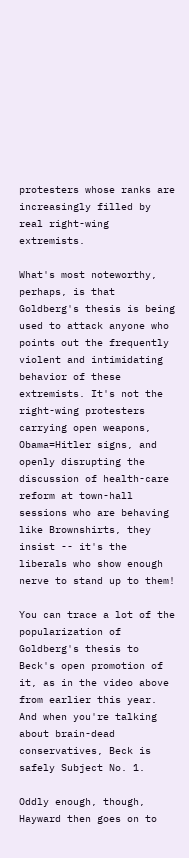protesters whose ranks are increasingly filled by real right-wing extremists.

What's most noteworthy, perhaps, is that Goldberg's thesis is being used to attack anyone who points out the frequently violent and intimidating behavior of these extremists. It's not the right-wing protesters carrying open weapons, Obama=Hitler signs, and openly disrupting the discussion of health-care reform at town-hall sessions who are behaving like Brownshirts, they insist -- it's the liberals who show enough nerve to stand up to them!

You can trace a lot of the popularization of Goldberg's thesis to Beck's open promotion of it, as in the video above from earlier this year. And when you're talking about brain-dead conservatives, Beck is safely Subject No. 1.

Oddly enough, though, Hayward then goes on to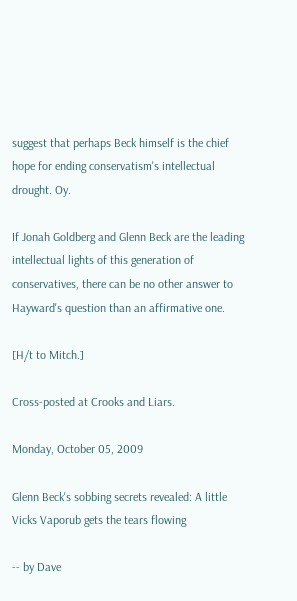suggest that perhaps Beck himself is the chief hope for ending conservatism's intellectual drought. Oy.

If Jonah Goldberg and Glenn Beck are the leading intellectual lights of this generation of conservatives, there can be no other answer to Hayward's question than an affirmative one.

[H/t to Mitch.]

Cross-posted at Crooks and Liars.

Monday, October 05, 2009

Glenn Beck's sobbing secrets revealed: A little Vicks Vaporub gets the tears flowing

-- by Dave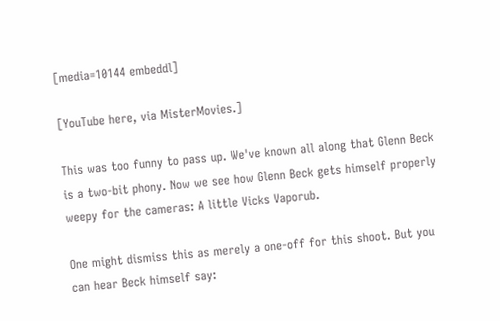[media=10144 embeddl]

[YouTube here, via MisterMovies.]

This was too funny to pass up. We've known all along that Glenn Beck is a two-bit phony. Now we see how Glenn Beck gets himself properly weepy for the cameras: A little Vicks Vaporub.

One might dismiss this as merely a one-off for this shoot. But you can hear Beck himself say: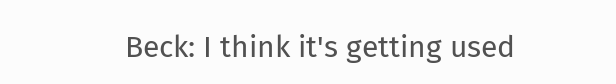Beck: I think it's getting used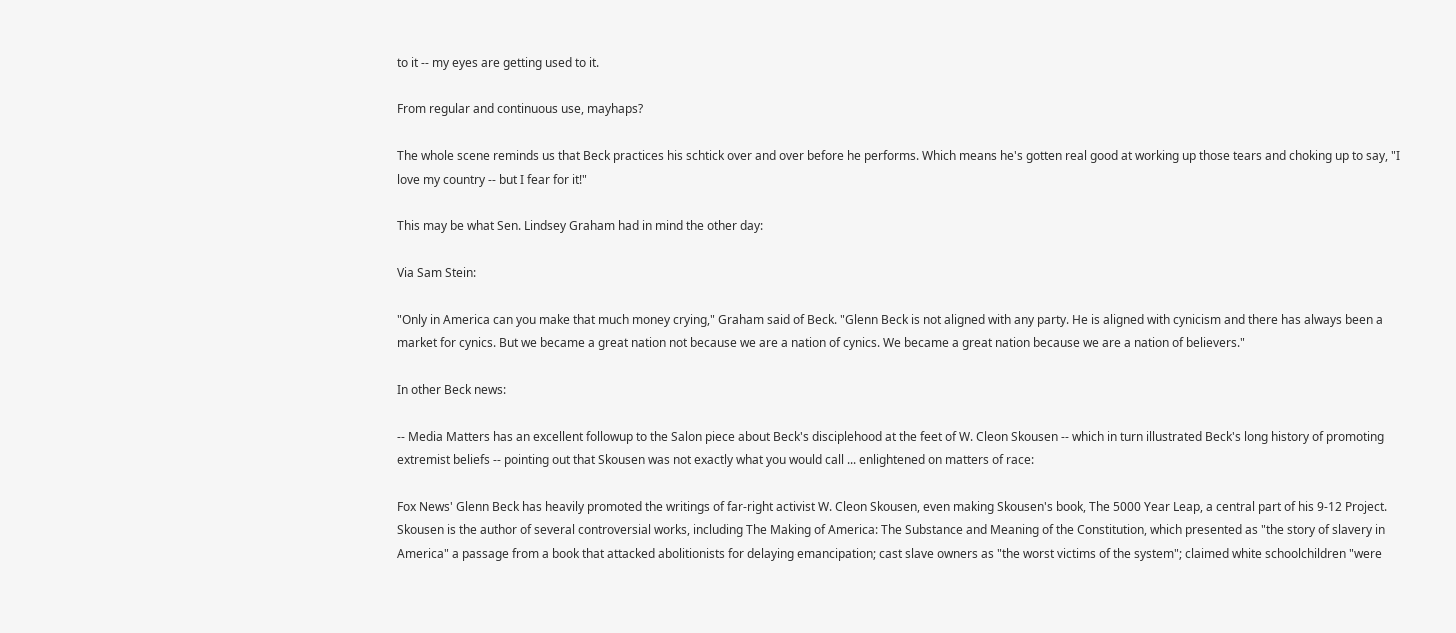to it -- my eyes are getting used to it.

From regular and continuous use, mayhaps?

The whole scene reminds us that Beck practices his schtick over and over before he performs. Which means he's gotten real good at working up those tears and choking up to say, "I love my country -- but I fear for it!"

This may be what Sen. Lindsey Graham had in mind the other day:

Via Sam Stein:

"Only in America can you make that much money crying," Graham said of Beck. "Glenn Beck is not aligned with any party. He is aligned with cynicism and there has always been a market for cynics. But we became a great nation not because we are a nation of cynics. We became a great nation because we are a nation of believers."

In other Beck news:

-- Media Matters has an excellent followup to the Salon piece about Beck's disciplehood at the feet of W. Cleon Skousen -- which in turn illustrated Beck's long history of promoting extremist beliefs -- pointing out that Skousen was not exactly what you would call ... enlightened on matters of race:

Fox News' Glenn Beck has heavily promoted the writings of far-right activist W. Cleon Skousen, even making Skousen's book, The 5000 Year Leap, a central part of his 9-12 Project. Skousen is the author of several controversial works, including The Making of America: The Substance and Meaning of the Constitution, which presented as "the story of slavery in America" a passage from a book that attacked abolitionists for delaying emancipation; cast slave owners as "the worst victims of the system"; claimed white schoolchildren "were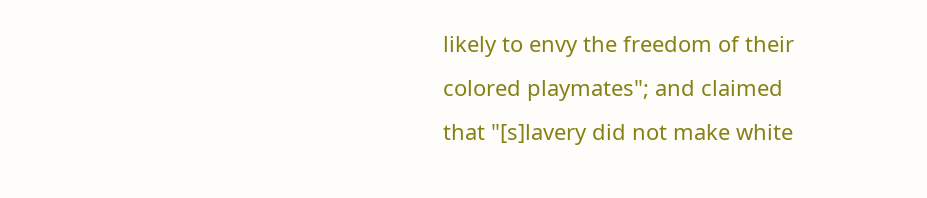likely to envy the freedom of their colored playmates"; and claimed that "[s]lavery did not make white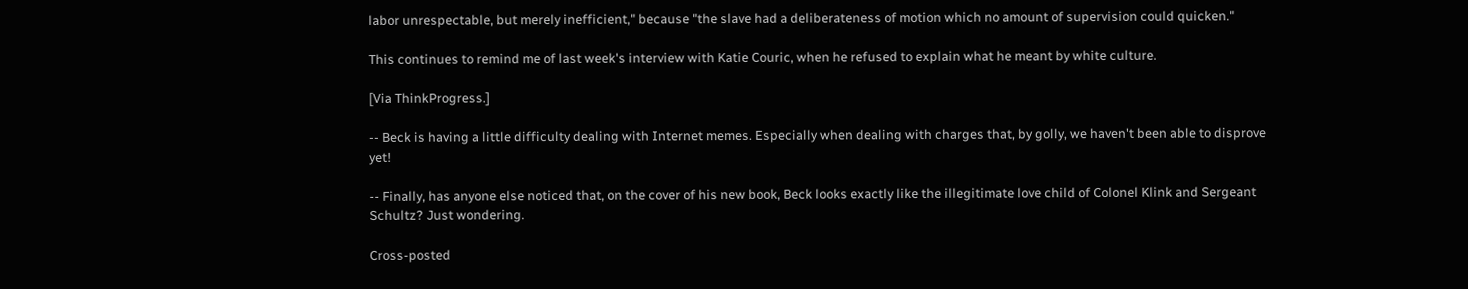labor unrespectable, but merely inefficient," because "the slave had a deliberateness of motion which no amount of supervision could quicken."

This continues to remind me of last week's interview with Katie Couric, when he refused to explain what he meant by white culture.

[Via ThinkProgress.]

-- Beck is having a little difficulty dealing with Internet memes. Especially when dealing with charges that, by golly, we haven't been able to disprove yet!

-- Finally, has anyone else noticed that, on the cover of his new book, Beck looks exactly like the illegitimate love child of Colonel Klink and Sergeant Schultz? Just wondering.

Cross-posted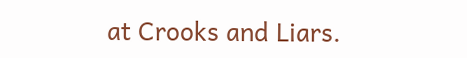at Crooks and Liars.